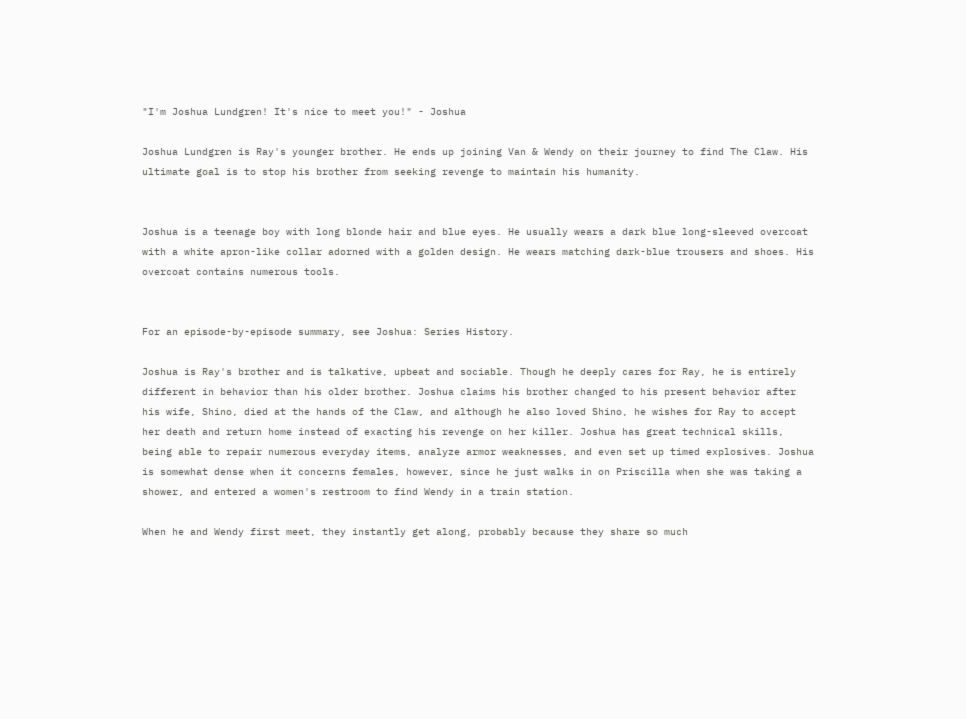"I'm Joshua Lundgren! It's nice to meet you!" - Joshua

Joshua Lundgren is Ray's younger brother. He ends up joining Van & Wendy on their journey to find The Claw. His ultimate goal is to stop his brother from seeking revenge to maintain his humanity.


Joshua is a teenage boy with long blonde hair and blue eyes. He usually wears a dark blue long-sleeved overcoat with a white apron-like collar adorned with a golden design. He wears matching dark-blue trousers and shoes. His overcoat contains numerous tools.


For an episode-by-episode summary, see Joshua: Series History.

Joshua is Ray's brother and is talkative, upbeat and sociable. Though he deeply cares for Ray, he is entirely different in behavior than his older brother. Joshua claims his brother changed to his present behavior after his wife, Shino, died at the hands of the Claw, and although he also loved Shino, he wishes for Ray to accept her death and return home instead of exacting his revenge on her killer. Joshua has great technical skills, being able to repair numerous everyday items, analyze armor weaknesses, and even set up timed explosives. Joshua is somewhat dense when it concerns females, however, since he just walks in on Priscilla when she was taking a shower, and entered a women's restroom to find Wendy in a train station.

When he and Wendy first meet, they instantly get along, probably because they share so much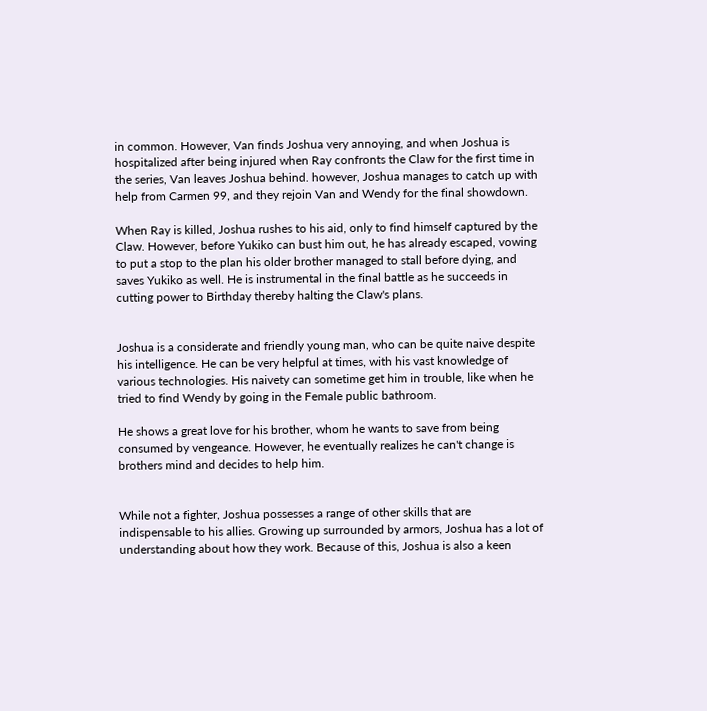in common. However, Van finds Joshua very annoying, and when Joshua is hospitalized after being injured when Ray confronts the Claw for the first time in the series, Van leaves Joshua behind. however, Joshua manages to catch up with help from Carmen 99, and they rejoin Van and Wendy for the final showdown.

When Ray is killed, Joshua rushes to his aid, only to find himself captured by the Claw. However, before Yukiko can bust him out, he has already escaped, vowing to put a stop to the plan his older brother managed to stall before dying, and saves Yukiko as well. He is instrumental in the final battle as he succeeds in cutting power to Birthday thereby halting the Claw's plans.


Joshua is a considerate and friendly young man, who can be quite naive despite his intelligence. He can be very helpful at times, with his vast knowledge of various technologies. His naivety can sometime get him in trouble, like when he tried to find Wendy by going in the Female public bathroom.

He shows a great love for his brother, whom he wants to save from being consumed by vengeance. However, he eventually realizes he can't change is brothers mind and decides to help him.


While not a fighter, Joshua possesses a range of other skills that are indispensable to his allies. Growing up surrounded by armors, Joshua has a lot of understanding about how they work. Because of this, Joshua is also a keen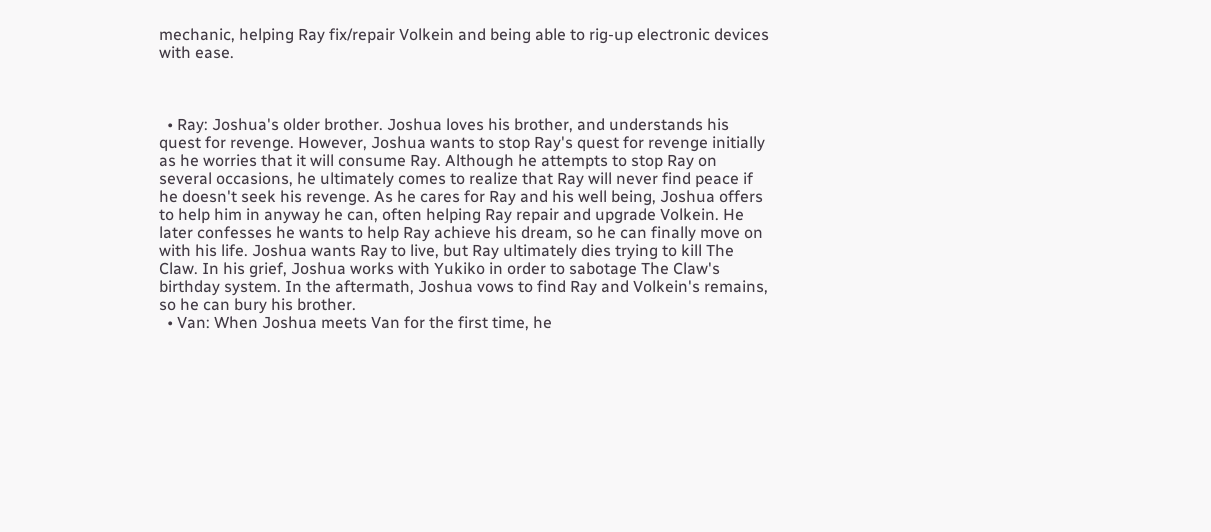mechanic, helping Ray fix/repair Volkein and being able to rig-up electronic devices with ease.



  • Ray: Joshua's older brother. Joshua loves his brother, and understands his quest for revenge. However, Joshua wants to stop Ray's quest for revenge initially as he worries that it will consume Ray. Although he attempts to stop Ray on several occasions, he ultimately comes to realize that Ray will never find peace if he doesn't seek his revenge. As he cares for Ray and his well being, Joshua offers to help him in anyway he can, often helping Ray repair and upgrade Volkein. He later confesses he wants to help Ray achieve his dream, so he can finally move on with his life. Joshua wants Ray to live, but Ray ultimately dies trying to kill The Claw. In his grief, Joshua works with Yukiko in order to sabotage The Claw's birthday system. In the aftermath, Joshua vows to find Ray and Volkein's remains, so he can bury his brother.
  • Van: When Joshua meets Van for the first time, he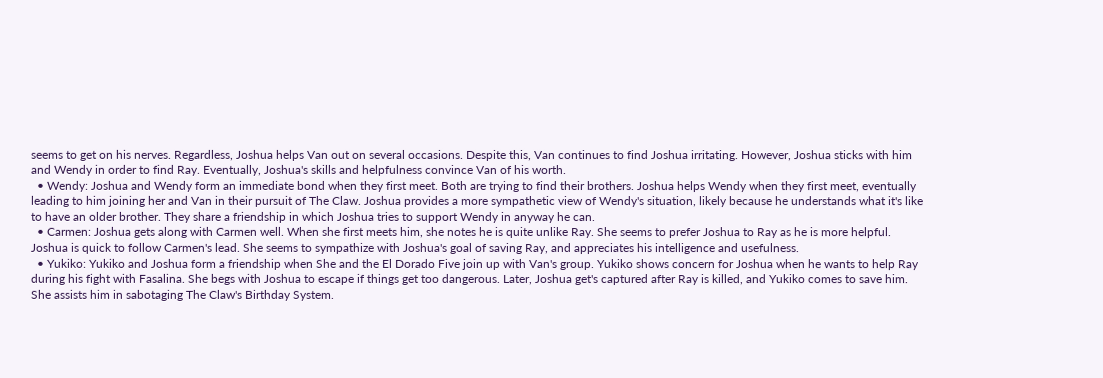seems to get on his nerves. Regardless, Joshua helps Van out on several occasions. Despite this, Van continues to find Joshua irritating. However, Joshua sticks with him and Wendy in order to find Ray. Eventually, Joshua's skills and helpfulness convince Van of his worth.
  • Wendy: Joshua and Wendy form an immediate bond when they first meet. Both are trying to find their brothers. Joshua helps Wendy when they first meet, eventually leading to him joining her and Van in their pursuit of The Claw. Joshua provides a more sympathetic view of Wendy's situation, likely because he understands what it's like to have an older brother. They share a friendship in which Joshua tries to support Wendy in anyway he can.
  • Carmen: Joshua gets along with Carmen well. When she first meets him, she notes he is quite unlike Ray. She seems to prefer Joshua to Ray as he is more helpful. Joshua is quick to follow Carmen's lead. She seems to sympathize with Joshua's goal of saving Ray, and appreciates his intelligence and usefulness.
  • Yukiko: Yukiko and Joshua form a friendship when She and the El Dorado Five join up with Van's group. Yukiko shows concern for Joshua when he wants to help Ray during his fight with Fasalina. She begs with Joshua to escape if things get too dangerous. Later, Joshua get's captured after Ray is killed, and Yukiko comes to save him. She assists him in sabotaging The Claw's Birthday System.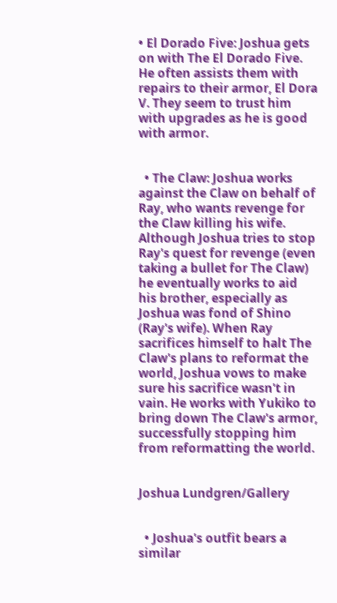• El Dorado Five: Joshua gets on with The El Dorado Five. He often assists them with repairs to their armor, El Dora V. They seem to trust him with upgrades as he is good with armor.


  • The Claw: Joshua works against the Claw on behalf of Ray, who wants revenge for the Claw killing his wife. Although Joshua tries to stop Ray's quest for revenge (even taking a bullet for The Claw) he eventually works to aid his brother, especially as Joshua was fond of Shino (Ray's wife). When Ray sacrifices himself to halt The Claw's plans to reformat the world, Joshua vows to make sure his sacrifice wasn't in vain. He works with Yukiko to bring down The Claw's armor, successfully stopping him from reformatting the world.


Joshua Lundgren/Gallery


  • Joshua's outfit bears a similar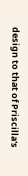design to that of Priscilla's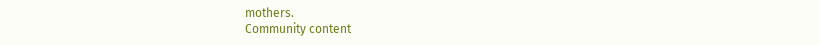mothers.
Community content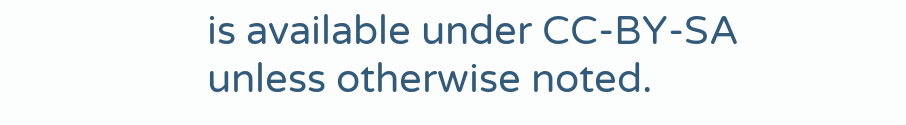is available under CC-BY-SA unless otherwise noted.